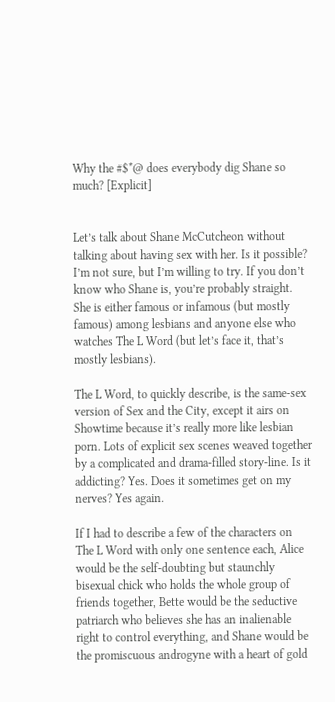Why the #$*@ does everybody dig Shane so much? [Explicit]


Let’s talk about Shane McCutcheon without talking about having sex with her. Is it possible? I’m not sure, but I’m willing to try. If you don’t know who Shane is, you’re probably straight. She is either famous or infamous (but mostly famous) among lesbians and anyone else who watches The L Word (but let’s face it, that’s mostly lesbians).

The L Word, to quickly describe, is the same-sex version of Sex and the City, except it airs on Showtime because it’s really more like lesbian porn. Lots of explicit sex scenes weaved together by a complicated and drama-filled story-line. Is it addicting? Yes. Does it sometimes get on my nerves? Yes again.

If I had to describe a few of the characters on The L Word with only one sentence each, Alice would be the self-doubting but staunchly bisexual chick who holds the whole group of friends together, Bette would be the seductive patriarch who believes she has an inalienable right to control everything, and Shane would be the promiscuous androgyne with a heart of gold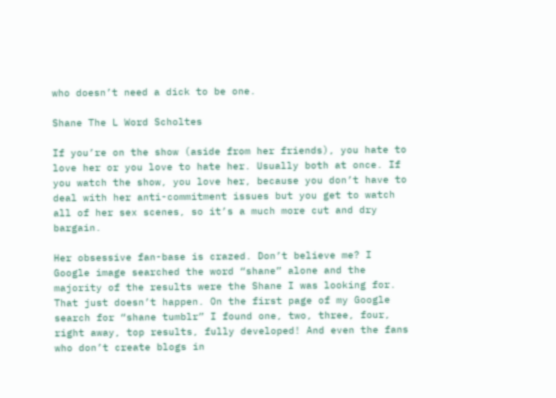who doesn’t need a dick to be one.

Shane The L Word Scholtes

If you’re on the show (aside from her friends), you hate to love her or you love to hate her. Usually both at once. If you watch the show, you love her, because you don’t have to deal with her anti-commitment issues but you get to watch all of her sex scenes, so it’s a much more cut and dry bargain.

Her obsessive fan-base is crazed. Don’t believe me? I Google image searched the word “shane” alone and the majority of the results were the Shane I was looking for. That just doesn’t happen. On the first page of my Google search for “shane tumblr” I found one, two, three, four, right away, top results, fully developed! And even the fans who don’t create blogs in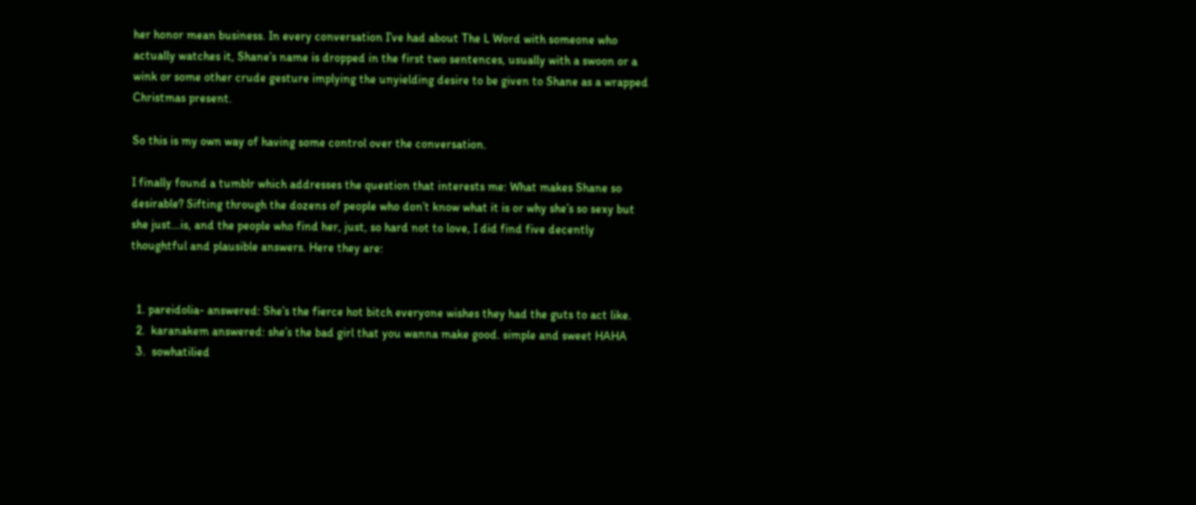her honor mean business. In every conversation I’ve had about The L Word with someone who actually watches it, Shane’s name is dropped in the first two sentences, usually with a swoon or a wink or some other crude gesture implying the unyielding desire to be given to Shane as a wrapped Christmas present.

So this is my own way of having some control over the conversation.

I finally found a tumblr which addresses the question that interests me: What makes Shane so desirable? Sifting through the dozens of people who don’t know what it is or why she’s so sexy but she just…is, and the people who find her, just, so hard not to love, I did find five decently thoughtful and plausible answers. Here they are:


  1. pareidolia- answered: She’s the fierce hot bitch everyone wishes they had the guts to act like.
  2.  karanakem answered: she’s the bad girl that you wanna make good. simple and sweet HAHA
  3.  sowhatilied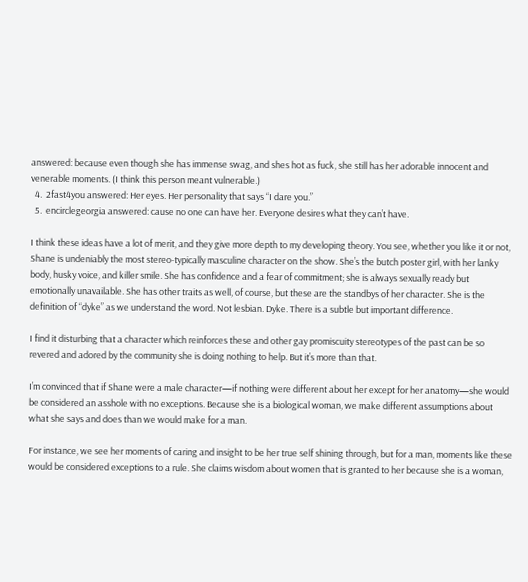answered: because even though she has immense swag, and shes hot as fuck, she still has her adorable innocent and venerable moments. (I think this person meant vulnerable.)
  4.  2fast4you answered: Her eyes. Her personality that says “I dare you.”
  5.  encirclegeorgia answered: cause no one can have her. Everyone desires what they can’t have.

I think these ideas have a lot of merit, and they give more depth to my developing theory. You see, whether you like it or not, Shane is undeniably the most stereo-typically masculine character on the show. She’s the butch poster girl, with her lanky body, husky voice, and killer smile. She has confidence and a fear of commitment; she is always sexually ready but emotionally unavailable. She has other traits as well, of course, but these are the standbys of her character. She is the definition of “dyke” as we understand the word. Not lesbian. Dyke. There is a subtle but important difference.

I find it disturbing that a character which reinforces these and other gay promiscuity stereotypes of the past can be so revered and adored by the community she is doing nothing to help. But it’s more than that.

I’m convinced that if Shane were a male character—if nothing were different about her except for her anatomy—she would be considered an asshole with no exceptions. Because she is a biological woman, we make different assumptions about what she says and does than we would make for a man.

For instance, we see her moments of caring and insight to be her true self shining through, but for a man, moments like these would be considered exceptions to a rule. She claims wisdom about women that is granted to her because she is a woman,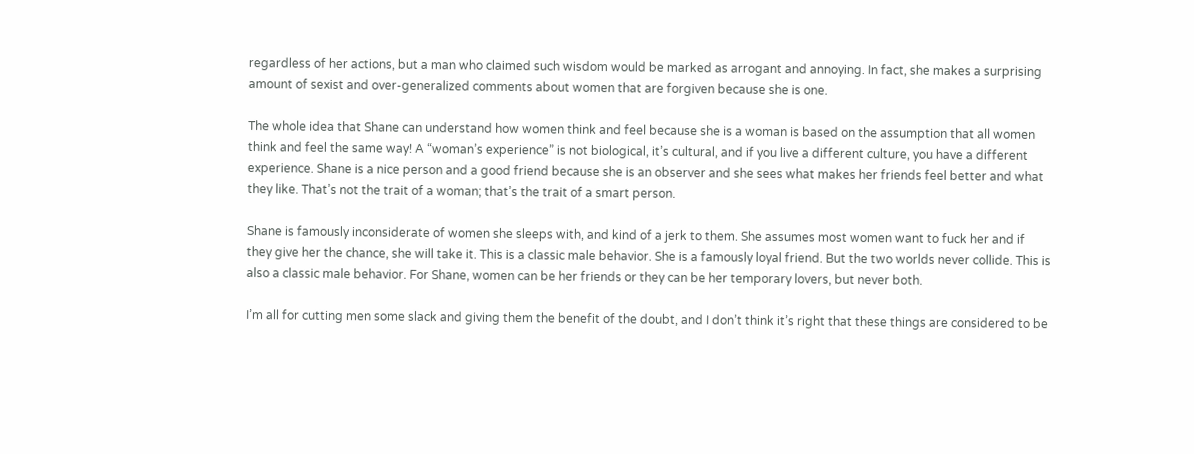regardless of her actions, but a man who claimed such wisdom would be marked as arrogant and annoying. In fact, she makes a surprising amount of sexist and over-generalized comments about women that are forgiven because she is one.

The whole idea that Shane can understand how women think and feel because she is a woman is based on the assumption that all women think and feel the same way! A “woman’s experience” is not biological, it’s cultural, and if you live a different culture, you have a different experience. Shane is a nice person and a good friend because she is an observer and she sees what makes her friends feel better and what they like. That’s not the trait of a woman; that’s the trait of a smart person.

Shane is famously inconsiderate of women she sleeps with, and kind of a jerk to them. She assumes most women want to fuck her and if they give her the chance, she will take it. This is a classic male behavior. She is a famously loyal friend. But the two worlds never collide. This is also a classic male behavior. For Shane, women can be her friends or they can be her temporary lovers, but never both.

I’m all for cutting men some slack and giving them the benefit of the doubt, and I don’t think it’s right that these things are considered to be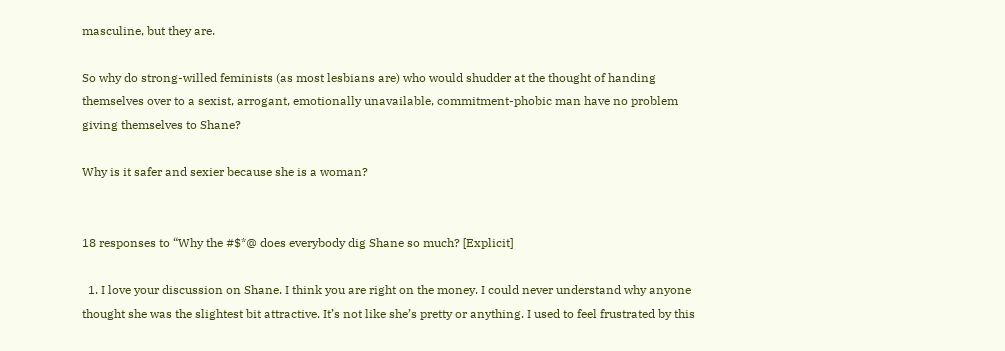masculine, but they are.

So why do strong-willed feminists (as most lesbians are) who would shudder at the thought of handing themselves over to a sexist, arrogant, emotionally unavailable, commitment-phobic man have no problem giving themselves to Shane?

Why is it safer and sexier because she is a woman?


18 responses to “Why the #$*@ does everybody dig Shane so much? [Explicit]

  1. I love your discussion on Shane. I think you are right on the money. I could never understand why anyone thought she was the slightest bit attractive. It’s not like she’s pretty or anything. I used to feel frustrated by this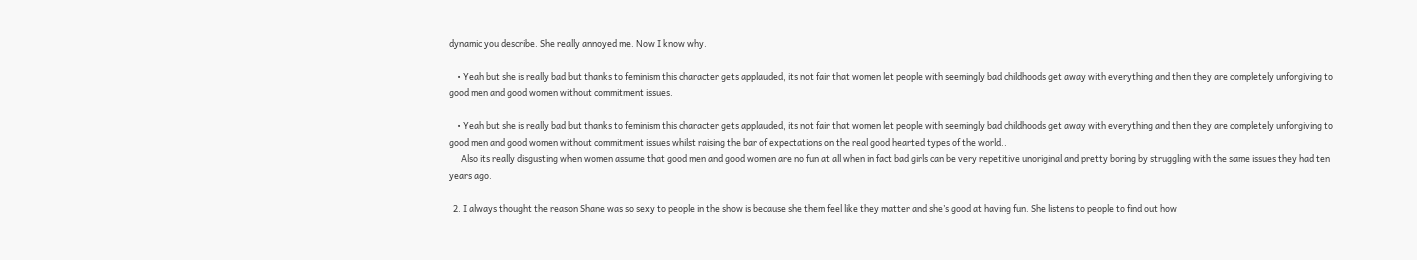dynamic you describe. She really annoyed me. Now I know why.

    • Yeah but she is really bad but thanks to feminism this character gets applauded, its not fair that women let people with seemingly bad childhoods get away with everything and then they are completely unforgiving to good men and good women without commitment issues.

    • Yeah but she is really bad but thanks to feminism this character gets applauded, its not fair that women let people with seemingly bad childhoods get away with everything and then they are completely unforgiving to good men and good women without commitment issues whilst raising the bar of expectations on the real good hearted types of the world..
      Also its really disgusting when women assume that good men and good women are no fun at all when in fact bad girls can be very repetitive unoriginal and pretty boring by struggling with the same issues they had ten years ago.

  2. I always thought the reason Shane was so sexy to people in the show is because she them feel like they matter and she’s good at having fun. She listens to people to find out how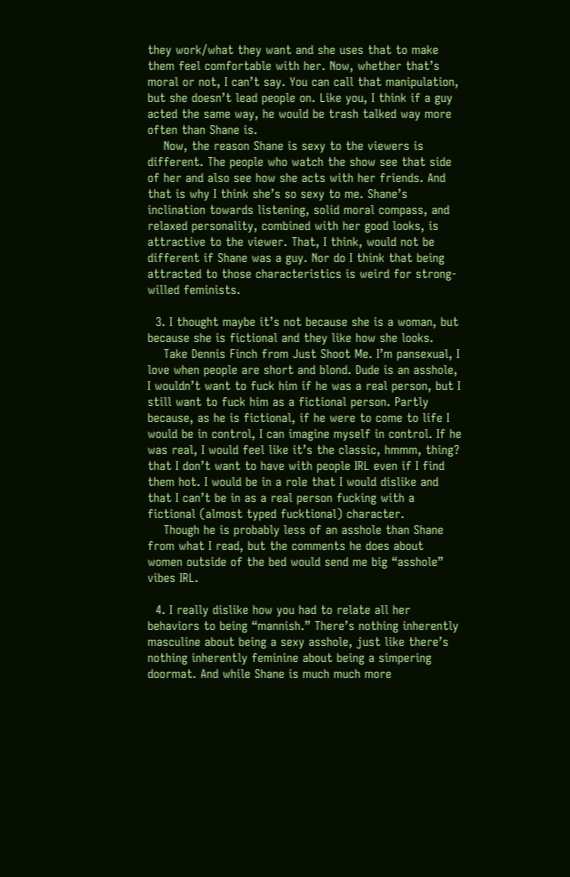they work/what they want and she uses that to make them feel comfortable with her. Now, whether that’s moral or not, I can’t say. You can call that manipulation, but she doesn’t lead people on. Like you, I think if a guy acted the same way, he would be trash talked way more often than Shane is.
    Now, the reason Shane is sexy to the viewers is different. The people who watch the show see that side of her and also see how she acts with her friends. And that is why I think she’s so sexy to me. Shane’s inclination towards listening, solid moral compass, and relaxed personality, combined with her good looks, is attractive to the viewer. That, I think, would not be different if Shane was a guy. Nor do I think that being attracted to those characteristics is weird for strong-willed feminists.

  3. I thought maybe it’s not because she is a woman, but because she is fictional and they like how she looks.
    Take Dennis Finch from Just Shoot Me. I’m pansexual, I love when people are short and blond. Dude is an asshole, I wouldn’t want to fuck him if he was a real person, but I still want to fuck him as a fictional person. Partly because, as he is fictional, if he were to come to life I would be in control, I can imagine myself in control. If he was real, I would feel like it’s the classic, hmmm, thing? that I don’t want to have with people IRL even if I find them hot. I would be in a role that I would dislike and that I can’t be in as a real person fucking with a fictional (almost typed fucktional) character.
    Though he is probably less of an asshole than Shane from what I read, but the comments he does about women outside of the bed would send me big “asshole” vibes IRL.

  4. I really dislike how you had to relate all her behaviors to being “mannish.” There’s nothing inherently masculine about being a sexy asshole, just like there’s nothing inherently feminine about being a simpering doormat. And while Shane is much much more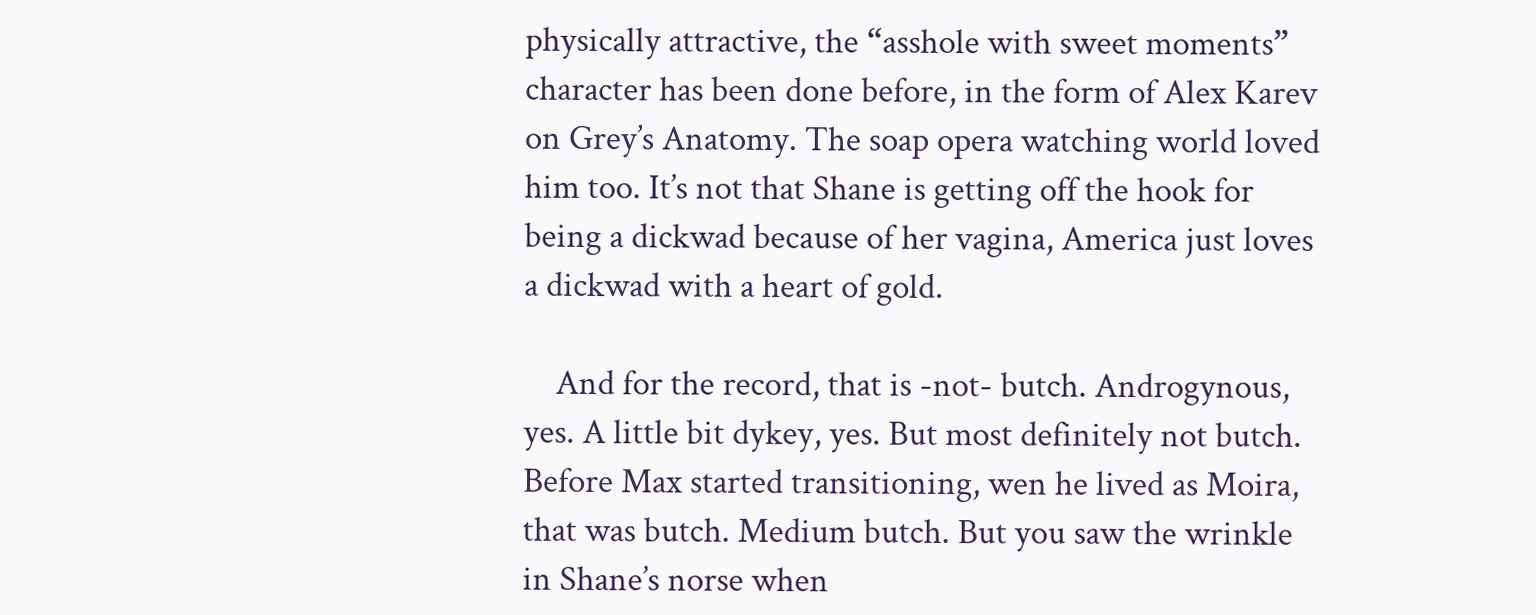physically attractive, the “asshole with sweet moments” character has been done before, in the form of Alex Karev on Grey’s Anatomy. The soap opera watching world loved him too. It’s not that Shane is getting off the hook for being a dickwad because of her vagina, America just loves a dickwad with a heart of gold.

    And for the record, that is -not- butch. Androgynous, yes. A little bit dykey, yes. But most definitely not butch. Before Max started transitioning, wen he lived as Moira, that was butch. Medium butch. But you saw the wrinkle in Shane’s norse when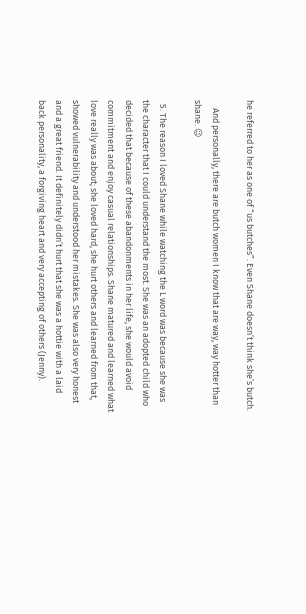he referred to her as one of “us butches”. Even Shane doesn’t think she’s butch.

    And personally, there are butch women I know that are way, way hotter than shane. 😉

  5. The reason I loved Shane while watching the L word was because she was the character that I could understand the most. She was an adopted child who decided that because of these abandonments in her life, she would avoid commitment and enjoy casual relationships. Shane matured and learned what love really was about; she loved hard, she hurt others and learned from that, showed vulnerability and understood her mistakes. She was also very honest and a great friend. It definitely didn’t hurt that she was a hottie with a laid back personality, a forgiving heart and very accepting of others (Jenny).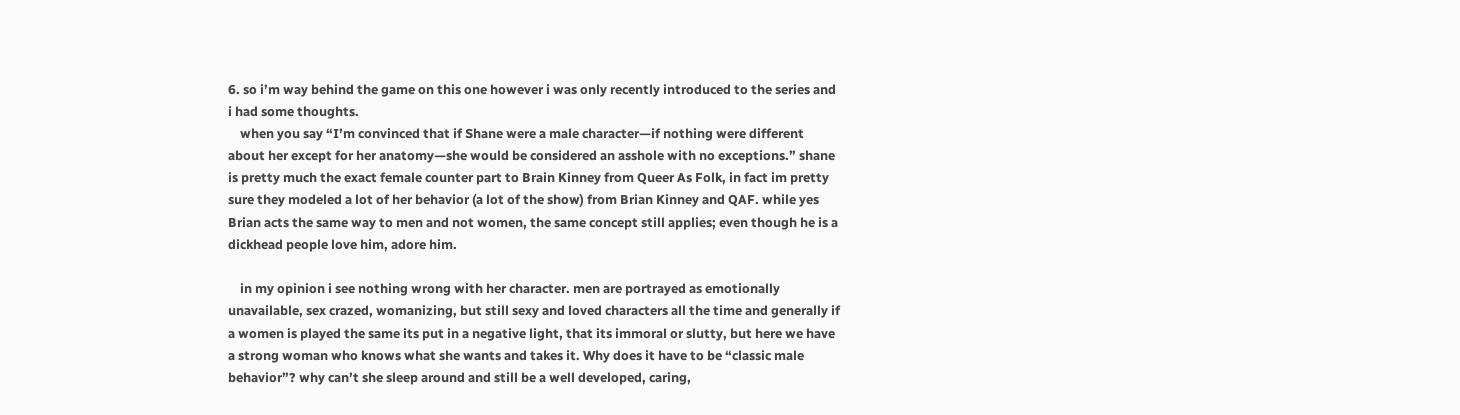6. so i’m way behind the game on this one however i was only recently introduced to the series and i had some thoughts.
    when you say “I’m convinced that if Shane were a male character—if nothing were different about her except for her anatomy—she would be considered an asshole with no exceptions.” shane is pretty much the exact female counter part to Brain Kinney from Queer As Folk, in fact im pretty sure they modeled a lot of her behavior (a lot of the show) from Brian Kinney and QAF. while yes Brian acts the same way to men and not women, the same concept still applies; even though he is a dickhead people love him, adore him.

    in my opinion i see nothing wrong with her character. men are portrayed as emotionally unavailable, sex crazed, womanizing, but still sexy and loved characters all the time and generally if a women is played the same its put in a negative light, that its immoral or slutty, but here we have a strong woman who knows what she wants and takes it. Why does it have to be “classic male behavior”? why can’t she sleep around and still be a well developed, caring,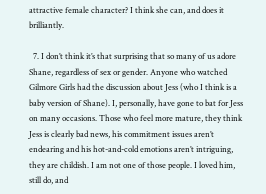attractive female character? I think she can, and does it brilliantly.

  7. I don’t think it’s that surprising that so many of us adore Shane, regardless of sex or gender. Anyone who watched Gilmore Girls had the discussion about Jess (who I think is a baby version of Shane). I, personally, have gone to bat for Jess on many occasions. Those who feel more mature, they think Jess is clearly bad news, his commitment issues aren’t endearing and his hot-and-cold emotions aren’t intriguing, they are childish. I am not one of those people. I loved him, still do, and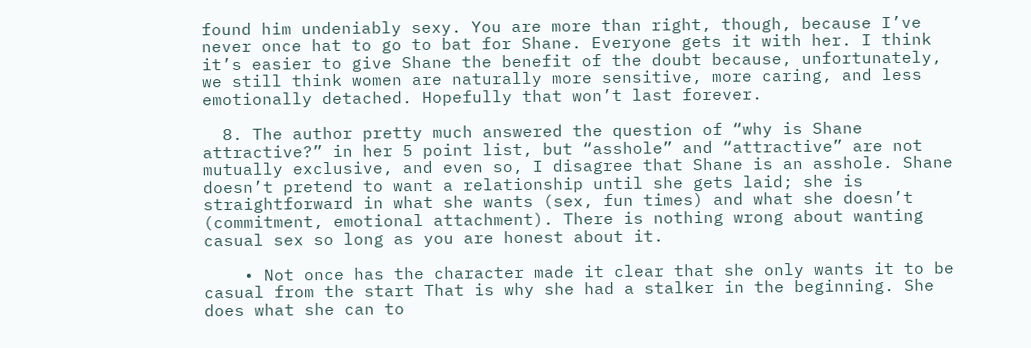found him undeniably sexy. You are more than right, though, because I’ve never once hat to go to bat for Shane. Everyone gets it with her. I think it’s easier to give Shane the benefit of the doubt because, unfortunately, we still think women are naturally more sensitive, more caring, and less emotionally detached. Hopefully that won’t last forever.

  8. The author pretty much answered the question of “why is Shane attractive?” in her 5 point list, but “asshole” and “attractive” are not mutually exclusive, and even so, I disagree that Shane is an asshole. Shane doesn’t pretend to want a relationship until she gets laid; she is straightforward in what she wants (sex, fun times) and what she doesn’t (commitment, emotional attachment). There is nothing wrong about wanting casual sex so long as you are honest about it.

    • Not once has the character made it clear that she only wants it to be casual from the start That is why she had a stalker in the beginning. She does what she can to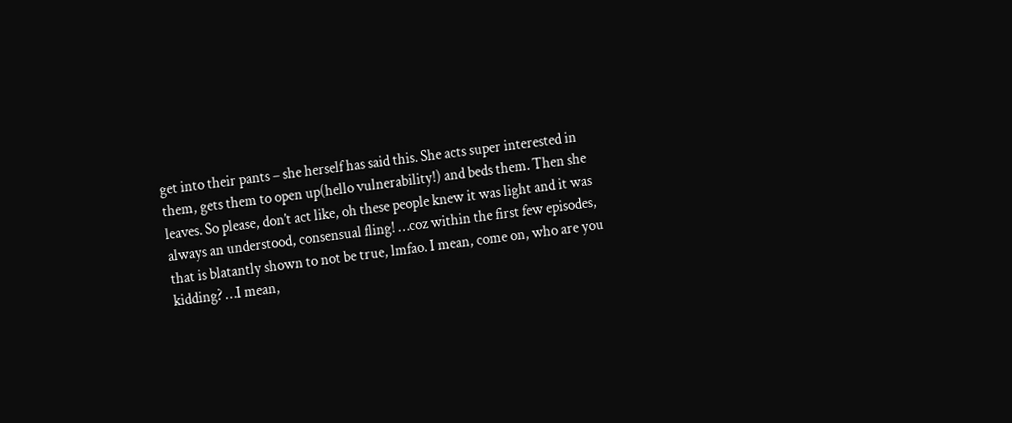get into their pants – she herself has said this. She acts super interested in them, gets them to open up(hello vulnerability!) and beds them. Then she leaves. So please, don’t act like, oh these people knew it was light and it was always an understood, consensual fling! …coz within the first few episodes, that is blatantly shown to not be true, lmfao. I mean, come on, who are you kidding? …I mean,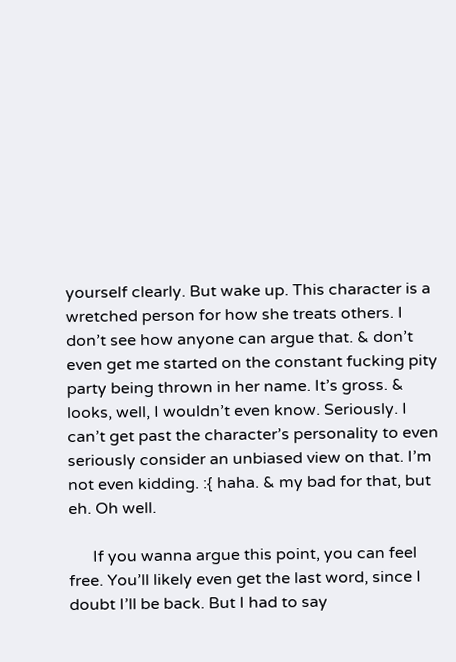yourself clearly. But wake up. This character is a wretched person for how she treats others. I don’t see how anyone can argue that. & don’t even get me started on the constant fucking pity party being thrown in her name. It’s gross. & looks, well, I wouldn’t even know. Seriously. I can’t get past the character’s personality to even seriously consider an unbiased view on that. I’m not even kidding. :{ haha. & my bad for that, but eh. Oh well.

      If you wanna argue this point, you can feel free. You’ll likely even get the last word, since I doubt I’ll be back. But I had to say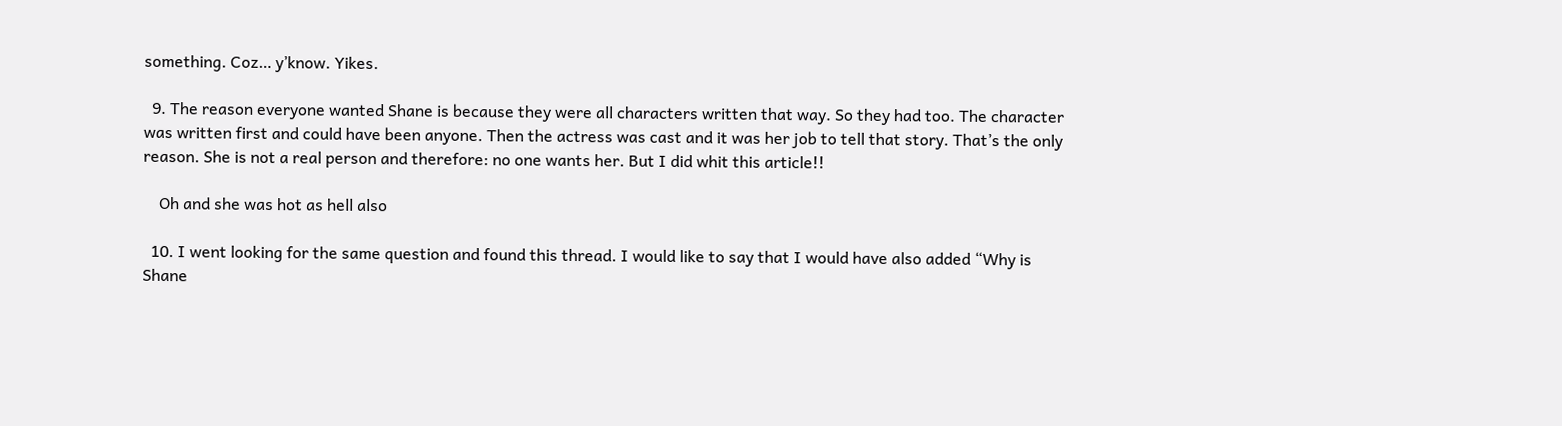something. Coz… y’know. Yikes.

  9. The reason everyone wanted Shane is because they were all characters written that way. So they had too. The character was written first and could have been anyone. Then the actress was cast and it was her job to tell that story. That’s the only reason. She is not a real person and therefore: no one wants her. But I did whit this article!!

    Oh and she was hot as hell also

  10. I went looking for the same question and found this thread. I would like to say that I would have also added “Why is Shane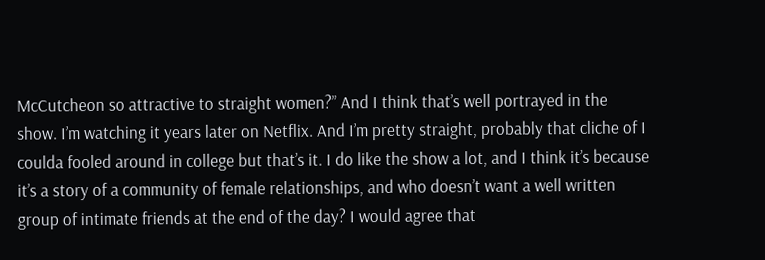McCutcheon so attractive to straight women?” And I think that’s well portrayed in the show. I’m watching it years later on Netflix. And I’m pretty straight, probably that cliche of I coulda fooled around in college but that’s it. I do like the show a lot, and I think it’s because it’s a story of a community of female relationships, and who doesn’t want a well written group of intimate friends at the end of the day? I would agree that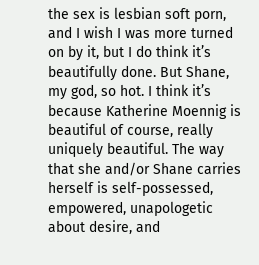the sex is lesbian soft porn, and I wish I was more turned on by it, but I do think it’s beautifully done. But Shane, my god, so hot. I think it’s because Katherine Moennig is beautiful of course, really uniquely beautiful. The way that she and/or Shane carries herself is self-possessed, empowered, unapologetic about desire, and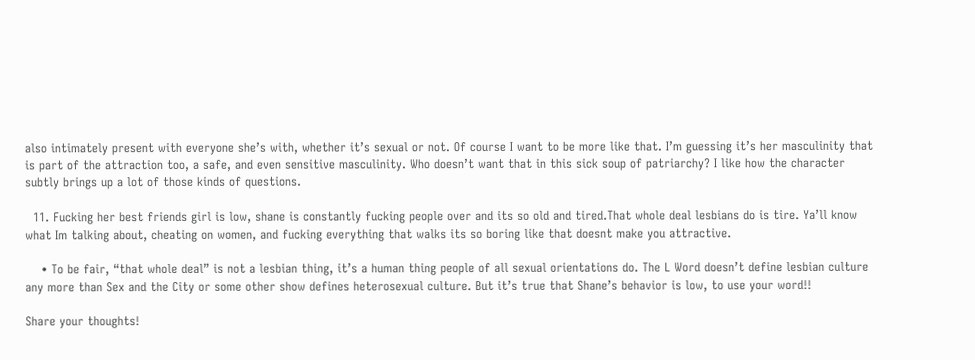also intimately present with everyone she’s with, whether it’s sexual or not. Of course I want to be more like that. I’m guessing it’s her masculinity that is part of the attraction too, a safe, and even sensitive masculinity. Who doesn’t want that in this sick soup of patriarchy? I like how the character subtly brings up a lot of those kinds of questions.

  11. Fucking her best friends girl is low, shane is constantly fucking people over and its so old and tired.That whole deal lesbians do is tire. Ya’ll know what Im talking about, cheating on women, and fucking everything that walks its so boring like that doesnt make you attractive.

    • To be fair, “that whole deal” is not a lesbian thing, it’s a human thing people of all sexual orientations do. The L Word doesn’t define lesbian culture any more than Sex and the City or some other show defines heterosexual culture. But it’s true that Shane’s behavior is low, to use your word!!

Share your thoughts!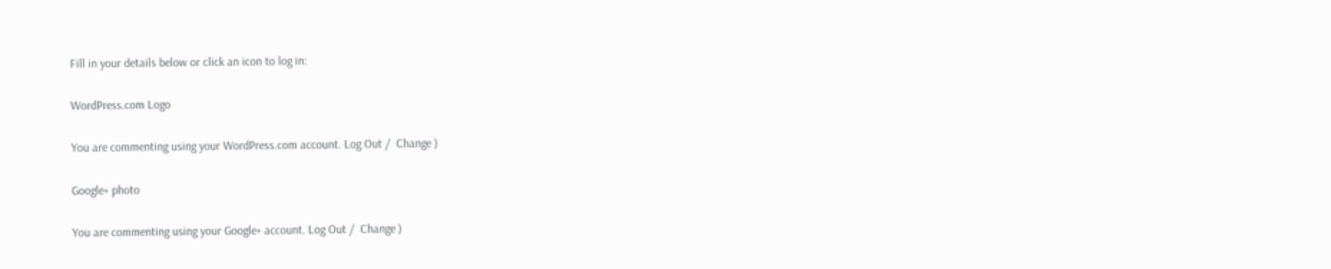Fill in your details below or click an icon to log in:

WordPress.com Logo

You are commenting using your WordPress.com account. Log Out /  Change )

Google+ photo

You are commenting using your Google+ account. Log Out /  Change )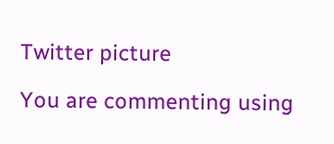Twitter picture

You are commenting using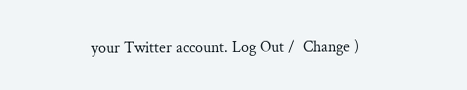your Twitter account. Log Out /  Change )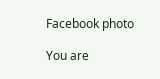Facebook photo

You are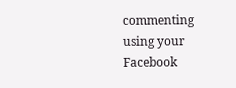commenting using your Facebook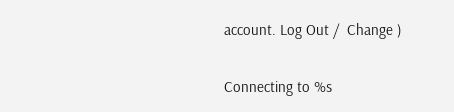account. Log Out /  Change )

Connecting to %s